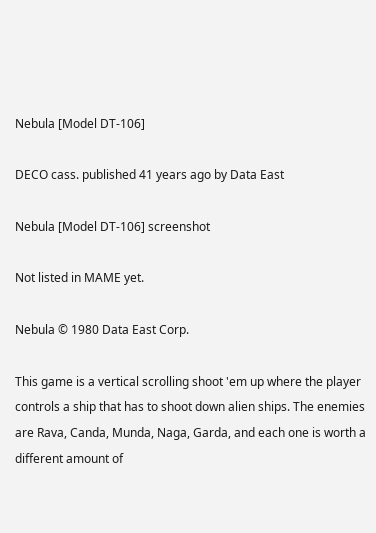Nebula [Model DT-106]

DECO cass. published 41 years ago by Data East

Nebula [Model DT-106] screenshot

Not listed in MAME yet.

Nebula © 1980 Data East Corp.

This game is a vertical scrolling shoot 'em up where the player controls a ship that has to shoot down alien ships. The enemies are Rava, Canda, Munda, Naga, Garda, and each one is worth a different amount of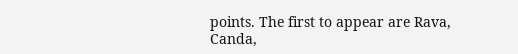points. The first to appear are Rava, Canda,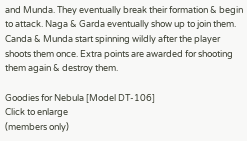and Munda. They eventually break their formation & begin to attack. Naga & Garda eventually show up to join them. Canda & Munda start spinning wildly after the player shoots them once. Extra points are awarded for shooting them again & destroy them.

Goodies for Nebula [Model DT-106]
Click to enlarge
(members only)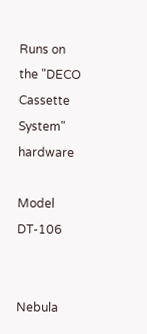Runs on the "DECO Cassette System" hardware

Model DT-106


Nebula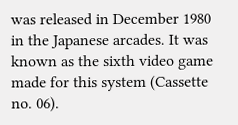was released in December 1980 in the Japanese arcades. It was known as the sixth video game made for this system (Cassette no. 06).